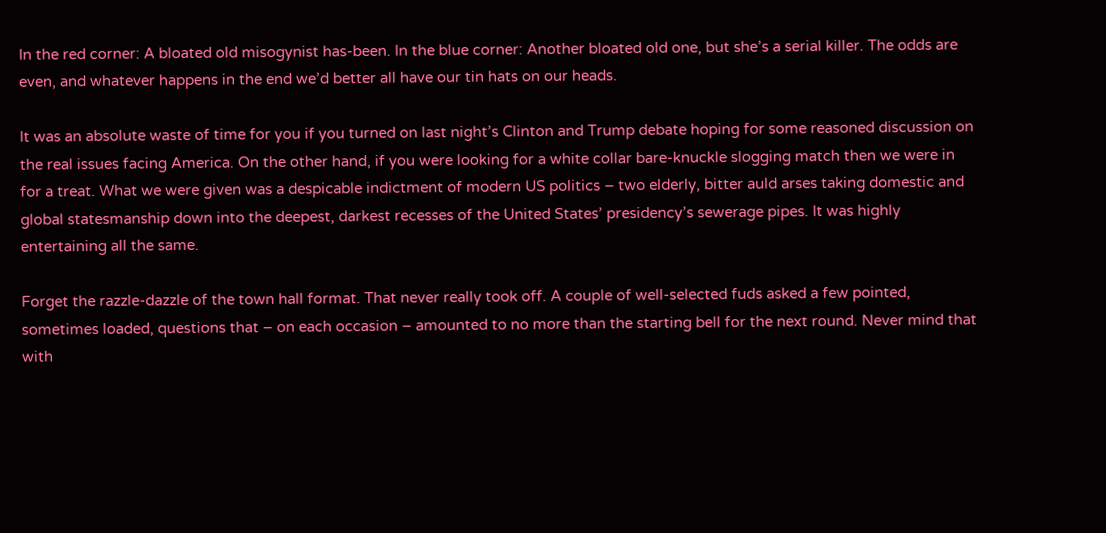In the red corner: A bloated old misogynist has-been. In the blue corner: Another bloated old one, but she’s a serial killer. The odds are even, and whatever happens in the end we’d better all have our tin hats on our heads.

It was an absolute waste of time for you if you turned on last night’s Clinton and Trump debate hoping for some reasoned discussion on the real issues facing America. On the other hand, if you were looking for a white collar bare-knuckle slogging match then we were in for a treat. What we were given was a despicable indictment of modern US politics – two elderly, bitter auld arses taking domestic and global statesmanship down into the deepest, darkest recesses of the United States’ presidency’s sewerage pipes. It was highly entertaining all the same.

Forget the razzle-dazzle of the town hall format. That never really took off. A couple of well-selected fuds asked a few pointed, sometimes loaded, questions that – on each occasion – amounted to no more than the starting bell for the next round. Never mind that with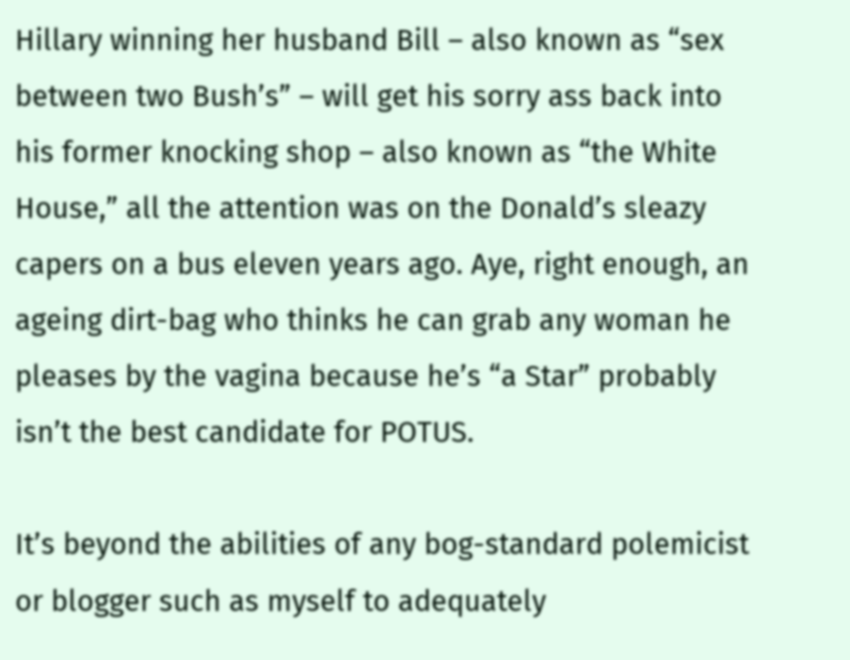Hillary winning her husband Bill – also known as “sex between two Bush’s” – will get his sorry ass back into his former knocking shop – also known as “the White House,” all the attention was on the Donald’s sleazy capers on a bus eleven years ago. Aye, right enough, an ageing dirt-bag who thinks he can grab any woman he pleases by the vagina because he’s “a Star” probably isn’t the best candidate for POTUS.

It’s beyond the abilities of any bog-standard polemicist or blogger such as myself to adequately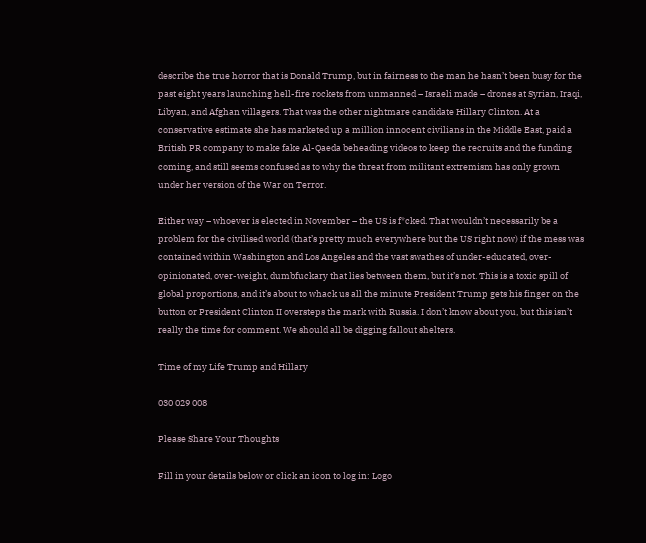describe the true horror that is Donald Trump, but in fairness to the man he hasn’t been busy for the past eight years launching hell-fire rockets from unmanned – Israeli made – drones at Syrian, Iraqi, Libyan, and Afghan villagers. That was the other nightmare candidate Hillary Clinton. At a conservative estimate she has marketed up a million innocent civilians in the Middle East, paid a British PR company to make fake Al-Qaeda beheading videos to keep the recruits and the funding coming, and still seems confused as to why the threat from militant extremism has only grown under her version of the War on Terror.

Either way – whoever is elected in November – the US is f*cked. That wouldn’t necessarily be a problem for the civilised world (that’s pretty much everywhere but the US right now) if the mess was contained within Washington and Los Angeles and the vast swathes of under-educated, over-opinionated, over-weight, dumbfuckary that lies between them, but it’s not. This is a toxic spill of global proportions, and it’s about to whack us all the minute President Trump gets his finger on the button or President Clinton II oversteps the mark with Russia. I don’t know about you, but this isn’t really the time for comment. We should all be digging fallout shelters.

Time of my Life Trump and Hillary

030 029 008

Please Share Your Thoughts

Fill in your details below or click an icon to log in: Logo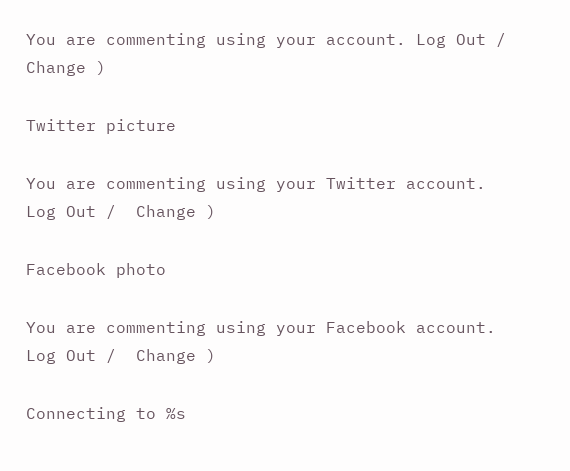You are commenting using your account. Log Out /  Change )

Twitter picture

You are commenting using your Twitter account. Log Out /  Change )

Facebook photo

You are commenting using your Facebook account. Log Out /  Change )

Connecting to %s